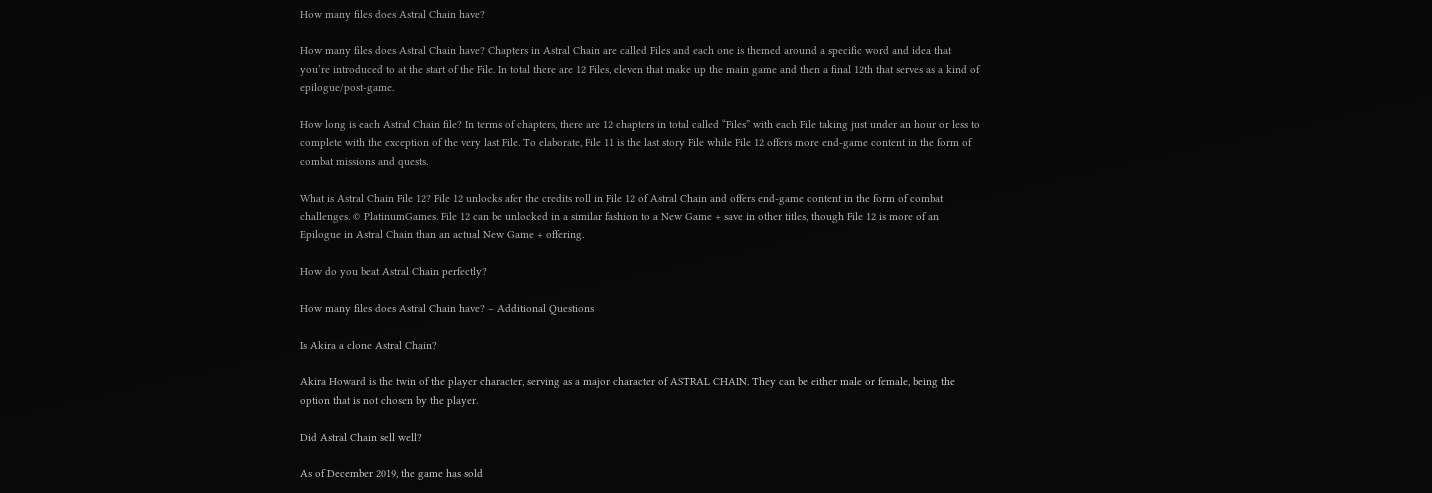How many files does Astral Chain have?

How many files does Astral Chain have? Chapters in Astral Chain are called Files and each one is themed around a specific word and idea that you’re introduced to at the start of the File. In total there are 12 Files, eleven that make up the main game and then a final 12th that serves as a kind of epilogue/post-game.

How long is each Astral Chain file? In terms of chapters, there are 12 chapters in total called “Files” with each File taking just under an hour or less to complete with the exception of the very last File. To elaborate, File 11 is the last story File while File 12 offers more end-game content in the form of combat missions and quests.

What is Astral Chain File 12? File 12 unlocks afer the credits roll in File 12 of Astral Chain and offers end-game content in the form of combat challenges. © PlatinumGames. File 12 can be unlocked in a similar fashion to a New Game + save in other titles, though File 12 is more of an Epilogue in Astral Chain than an actual New Game + offering.

How do you beat Astral Chain perfectly?

How many files does Astral Chain have? – Additional Questions

Is Akira a clone Astral Chain?

Akira Howard is the twin of the player character, serving as a major character of ASTRAL CHAIN. They can be either male or female, being the option that is not chosen by the player.

Did Astral Chain sell well?

As of December 2019, the game has sold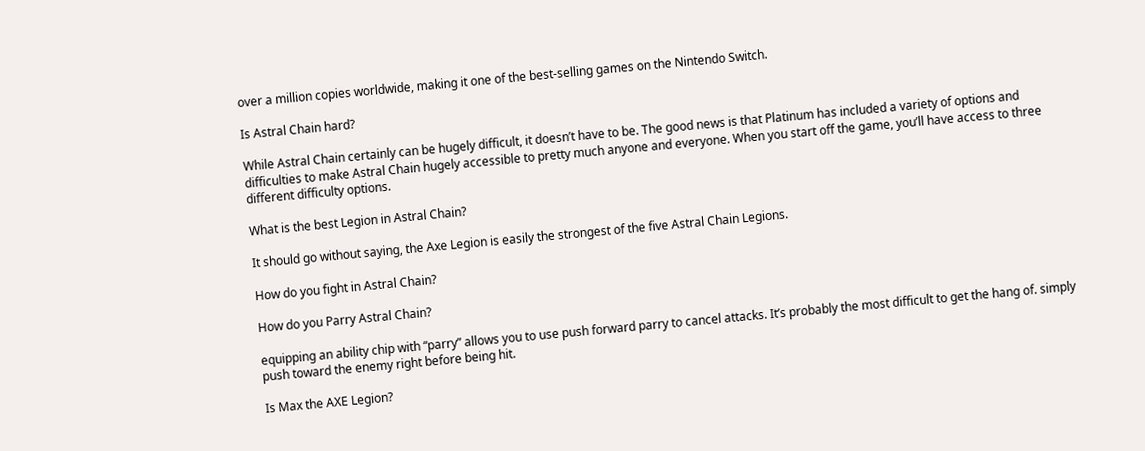over a million copies worldwide, making it one of the best-selling games on the Nintendo Switch.

Is Astral Chain hard?

While Astral Chain certainly can be hugely difficult, it doesn’t have to be. The good news is that Platinum has included a variety of options and difficulties to make Astral Chain hugely accessible to pretty much anyone and everyone. When you start off the game, you’ll have access to three different difficulty options.

What is the best Legion in Astral Chain?

It should go without saying, the Axe Legion is easily the strongest of the five Astral Chain Legions.

How do you fight in Astral Chain?

How do you Parry Astral Chain?

equipping an ability chip with “parry” allows you to use push forward parry to cancel attacks. It’s probably the most difficult to get the hang of. simply push toward the enemy right before being hit.

Is Max the AXE Legion?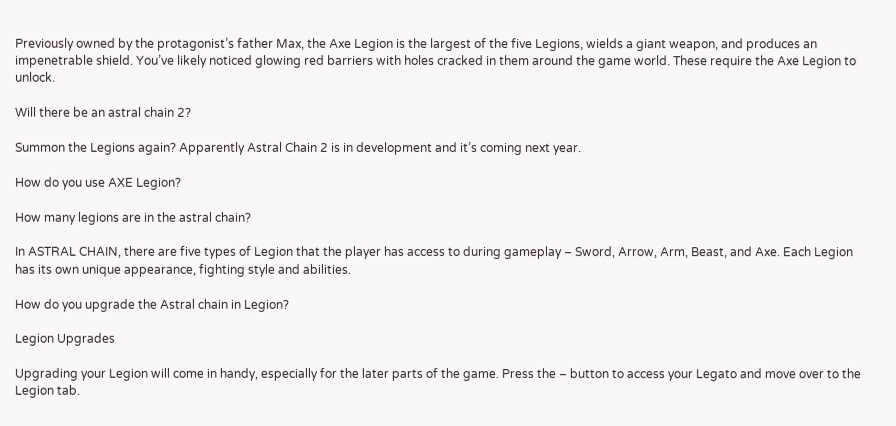Previously owned by the protagonist’s father Max, the Axe Legion is the largest of the five Legions, wields a giant weapon, and produces an impenetrable shield. You’ve likely noticed glowing red barriers with holes cracked in them around the game world. These require the Axe Legion to unlock.

Will there be an astral chain 2?

Summon the Legions again? Apparently Astral Chain 2 is in development and it’s coming next year.

How do you use AXE Legion?

How many legions are in the astral chain?

In ASTRAL CHAIN, there are five types of Legion that the player has access to during gameplay – Sword, Arrow, Arm, Beast, and Axe. Each Legion has its own unique appearance, fighting style and abilities.

How do you upgrade the Astral chain in Legion?

Legion Upgrades

Upgrading your Legion will come in handy, especially for the later parts of the game. Press the – button to access your Legato and move over to the Legion tab.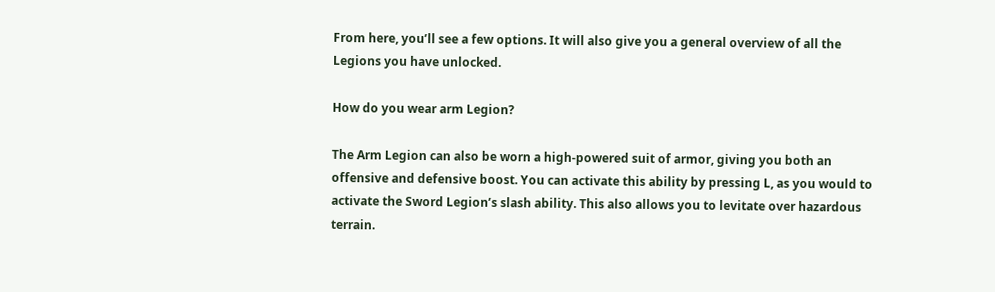From here, you’ll see a few options. It will also give you a general overview of all the Legions you have unlocked.

How do you wear arm Legion?

The Arm Legion can also be worn a high-powered suit of armor, giving you both an offensive and defensive boost. You can activate this ability by pressing L, as you would to activate the Sword Legion’s slash ability. This also allows you to levitate over hazardous terrain.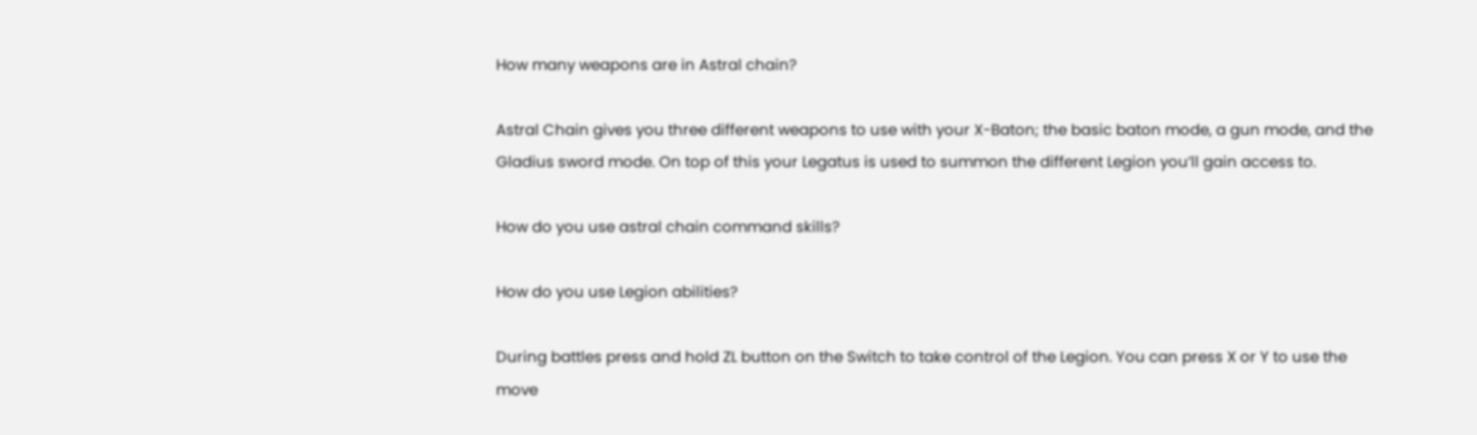How many weapons are in Astral chain?

Astral Chain gives you three different weapons to use with your X-Baton; the basic baton mode, a gun mode, and the Gladius sword mode. On top of this your Legatus is used to summon the different Legion you’ll gain access to.

How do you use astral chain command skills?

How do you use Legion abilities?

During battles press and hold ZL button on the Switch to take control of the Legion. You can press X or Y to use the move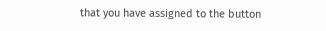that you have assigned to the button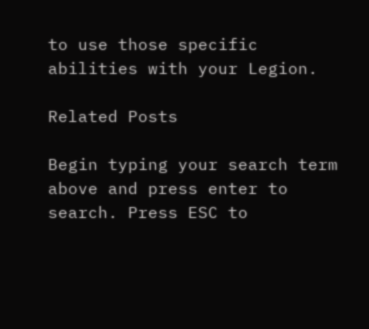to use those specific abilities with your Legion.

Related Posts

Begin typing your search term above and press enter to search. Press ESC to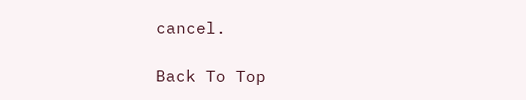cancel.

Back To Top